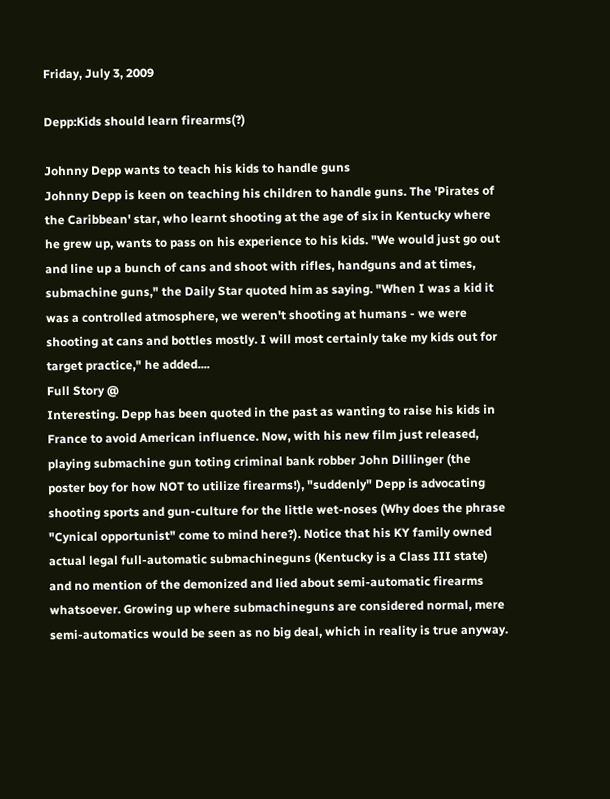Friday, July 3, 2009

Depp:Kids should learn firearms(?)

Johnny Depp wants to teach his kids to handle guns
Johnny Depp is keen on teaching his children to handle guns. The 'Pirates of the Caribbean' star, who learnt shooting at the age of six in Kentucky where he grew up, wants to pass on his experience to his kids. "We would just go out and line up a bunch of cans and shoot with rifles, handguns and at times, submachine guns," the Daily Star quoted him as saying. "When I was a kid it was a controlled atmosphere, we weren't shooting at humans - we were shooting at cans and bottles mostly. I will most certainly take my kids out for target practice," he added....
Full Story @
Interesting. Depp has been quoted in the past as wanting to raise his kids in France to avoid American influence. Now, with his new film just released, playing submachine gun toting criminal bank robber John Dillinger (the poster boy for how NOT to utilize firearms!), "suddenly" Depp is advocating shooting sports and gun-culture for the little wet-noses (Why does the phrase "Cynical opportunist" come to mind here?). Notice that his KY family owned actual legal full-automatic submachineguns (Kentucky is a Class III state) and no mention of the demonized and lied about semi-automatic firearms whatsoever. Growing up where submachineguns are considered normal, mere semi-automatics would be seen as no big deal, which in reality is true anyway.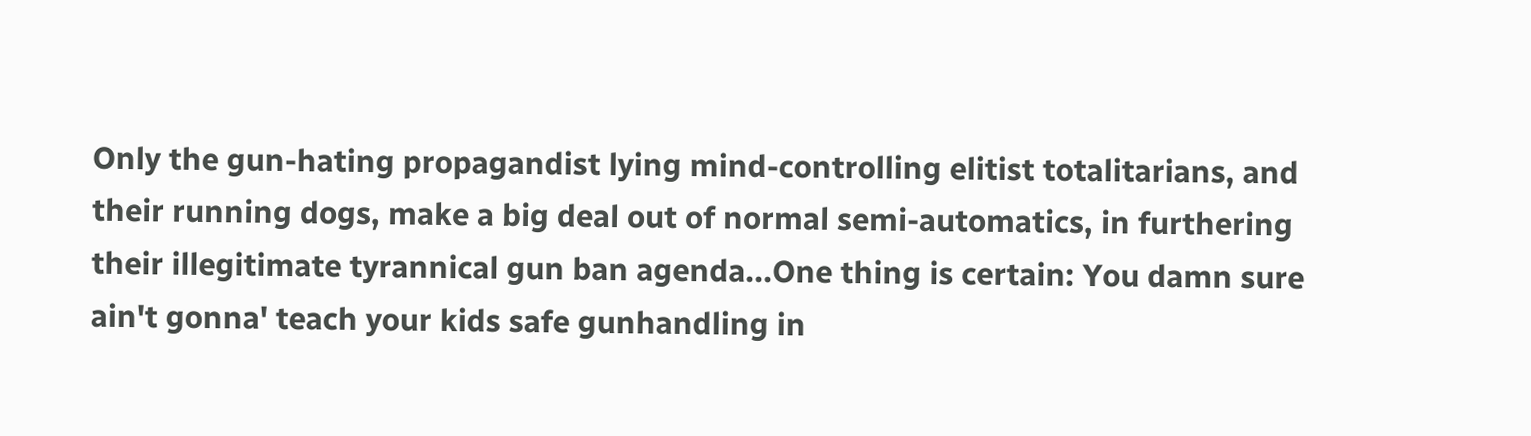Only the gun-hating propagandist lying mind-controlling elitist totalitarians, and their running dogs, make a big deal out of normal semi-automatics, in furthering their illegitimate tyrannical gun ban agenda...One thing is certain: You damn sure ain't gonna' teach your kids safe gunhandling in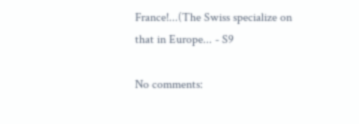France!...(The Swiss specialize on that in Europe... - S9

No comments: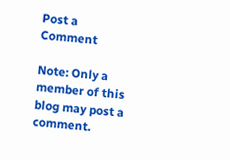Post a Comment

Note: Only a member of this blog may post a comment.